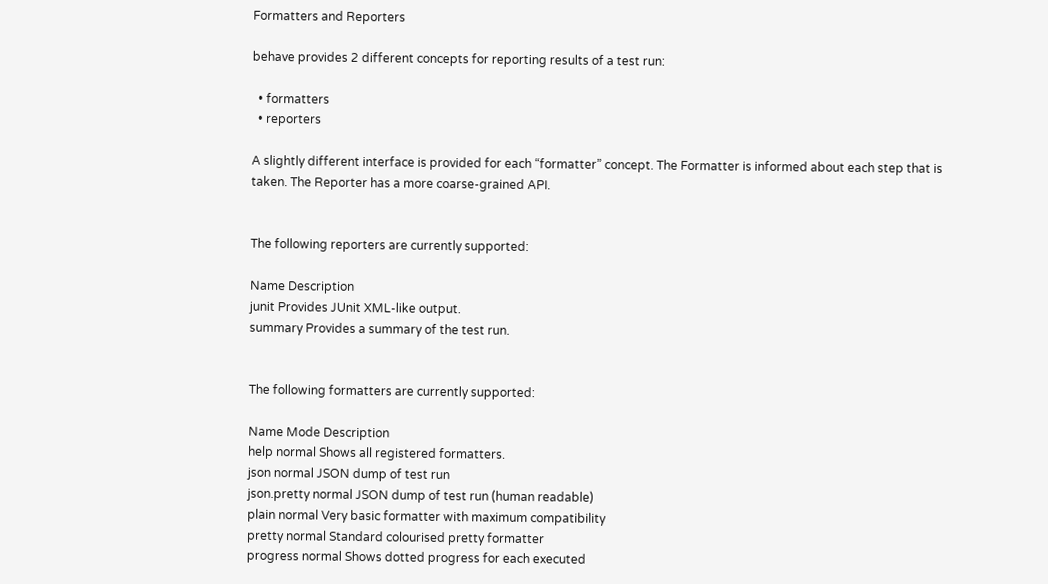Formatters and Reporters

behave provides 2 different concepts for reporting results of a test run:

  • formatters
  • reporters

A slightly different interface is provided for each “formatter” concept. The Formatter is informed about each step that is taken. The Reporter has a more coarse-grained API.


The following reporters are currently supported:

Name Description
junit Provides JUnit XML-like output.
summary Provides a summary of the test run.


The following formatters are currently supported:

Name Mode Description
help normal Shows all registered formatters.
json normal JSON dump of test run
json.pretty normal JSON dump of test run (human readable)
plain normal Very basic formatter with maximum compatibility
pretty normal Standard colourised pretty formatter
progress normal Shows dotted progress for each executed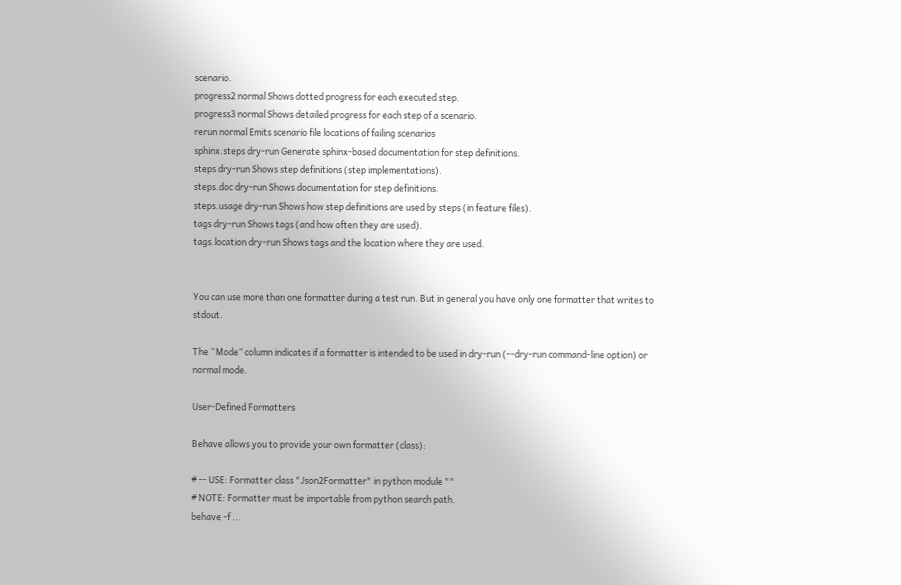scenario.
progress2 normal Shows dotted progress for each executed step.
progress3 normal Shows detailed progress for each step of a scenario.
rerun normal Emits scenario file locations of failing scenarios
sphinx.steps dry-run Generate sphinx-based documentation for step definitions.
steps dry-run Shows step definitions (step implementations).
steps.doc dry-run Shows documentation for step definitions.
steps.usage dry-run Shows how step definitions are used by steps (in feature files).
tags dry-run Shows tags (and how often they are used).
tags.location dry-run Shows tags and the location where they are used.


You can use more than one formatter during a test run. But in general you have only one formatter that writes to stdout.

The “Mode” column indicates if a formatter is intended to be used in dry-run (--dry-run command-line option) or normal mode.

User-Defined Formatters

Behave allows you to provide your own formatter (class):

# -- USE: Formatter class "Json2Formatter" in python module ""
# NOTE: Formatter must be importable from python search path.
behave -f ...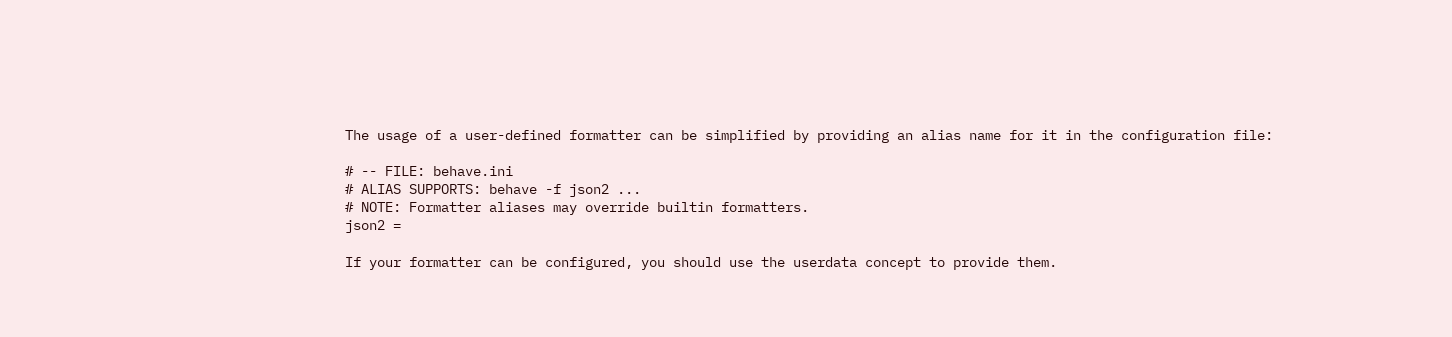The usage of a user-defined formatter can be simplified by providing an alias name for it in the configuration file:

# -- FILE: behave.ini
# ALIAS SUPPORTS: behave -f json2 ...
# NOTE: Formatter aliases may override builtin formatters.
json2 =

If your formatter can be configured, you should use the userdata concept to provide them.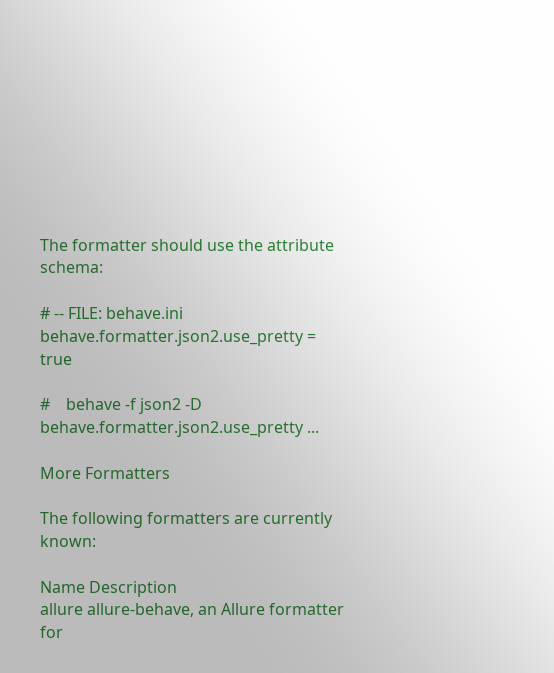The formatter should use the attribute schema:

# -- FILE: behave.ini
behave.formatter.json2.use_pretty = true

#    behave -f json2 -D behave.formatter.json2.use_pretty ...

More Formatters

The following formatters are currently known:

Name Description
allure allure-behave, an Allure formatter for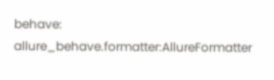behave: allure_behave.formatter:AllureFormatter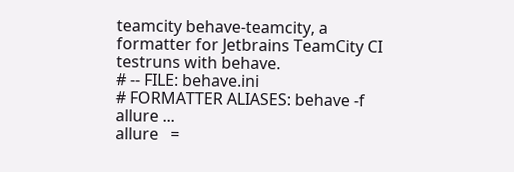teamcity behave-teamcity, a formatter for Jetbrains TeamCity CI testruns with behave.
# -- FILE: behave.ini
# FORMATTER ALIASES: behave -f allure ...
allure   =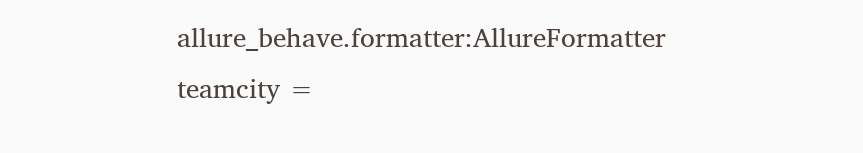allure_behave.formatter:AllureFormatter
teamcity =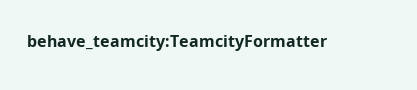behave_teamcity:TeamcityFormatter